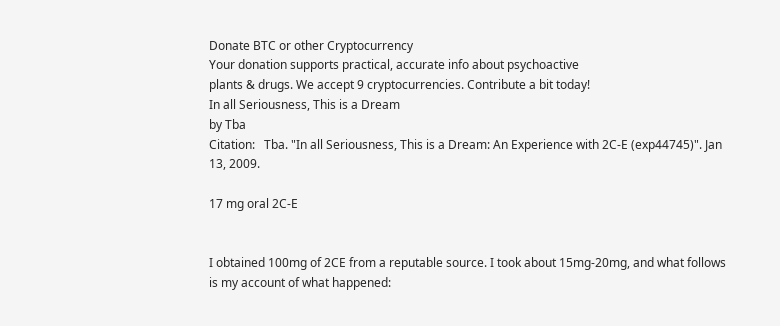Donate BTC or other Cryptocurrency
Your donation supports practical, accurate info about psychoactive
plants & drugs. We accept 9 cryptocurrencies. Contribute a bit today!
In all Seriousness, This is a Dream
by Tba
Citation:   Tba. "In all Seriousness, This is a Dream: An Experience with 2C-E (exp44745)". Jan 13, 2009.

17 mg oral 2C-E


I obtained 100mg of 2CE from a reputable source. I took about 15mg-20mg, and what follows is my account of what happened: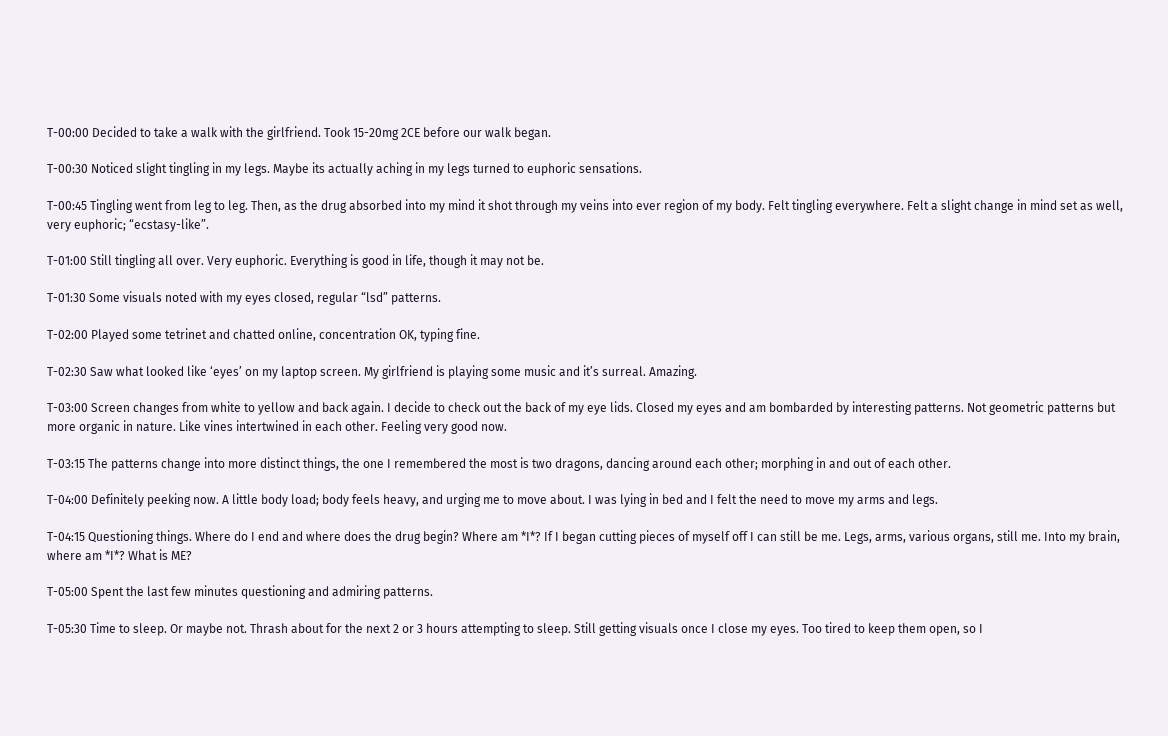T-00:00 Decided to take a walk with the girlfriend. Took 15-20mg 2CE before our walk began.

T-00:30 Noticed slight tingling in my legs. Maybe its actually aching in my legs turned to euphoric sensations.

T-00:45 Tingling went from leg to leg. Then, as the drug absorbed into my mind it shot through my veins into ever region of my body. Felt tingling everywhere. Felt a slight change in mind set as well, very euphoric; “ecstasy-like”.

T-01:00 Still tingling all over. Very euphoric. Everything is good in life, though it may not be.

T-01:30 Some visuals noted with my eyes closed, regular “lsd” patterns.

T-02:00 Played some tetrinet and chatted online, concentration OK, typing fine.

T-02:30 Saw what looked like ‘eyes’ on my laptop screen. My girlfriend is playing some music and it’s surreal. Amazing.

T-03:00 Screen changes from white to yellow and back again. I decide to check out the back of my eye lids. Closed my eyes and am bombarded by interesting patterns. Not geometric patterns but more organic in nature. Like vines intertwined in each other. Feeling very good now.

T-03:15 The patterns change into more distinct things, the one I remembered the most is two dragons, dancing around each other; morphing in and out of each other.

T-04:00 Definitely peeking now. A little body load; body feels heavy, and urging me to move about. I was lying in bed and I felt the need to move my arms and legs.

T-04:15 Questioning things. Where do I end and where does the drug begin? Where am *I*? If I began cutting pieces of myself off I can still be me. Legs, arms, various organs, still me. Into my brain, where am *I*? What is ME?

T-05:00 Spent the last few minutes questioning and admiring patterns.

T-05:30 Time to sleep. Or maybe not. Thrash about for the next 2 or 3 hours attempting to sleep. Still getting visuals once I close my eyes. Too tired to keep them open, so I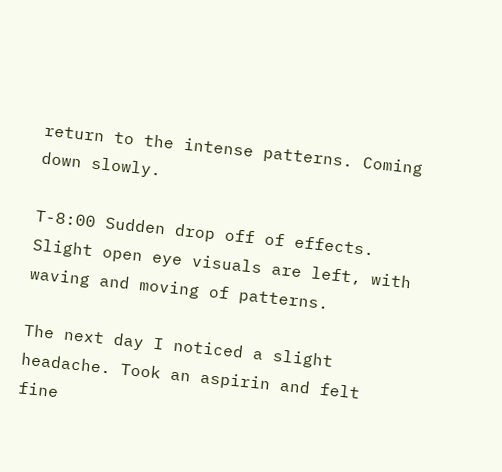return to the intense patterns. Coming down slowly.

T-8:00 Sudden drop off of effects. Slight open eye visuals are left, with waving and moving of patterns.

The next day I noticed a slight headache. Took an aspirin and felt fine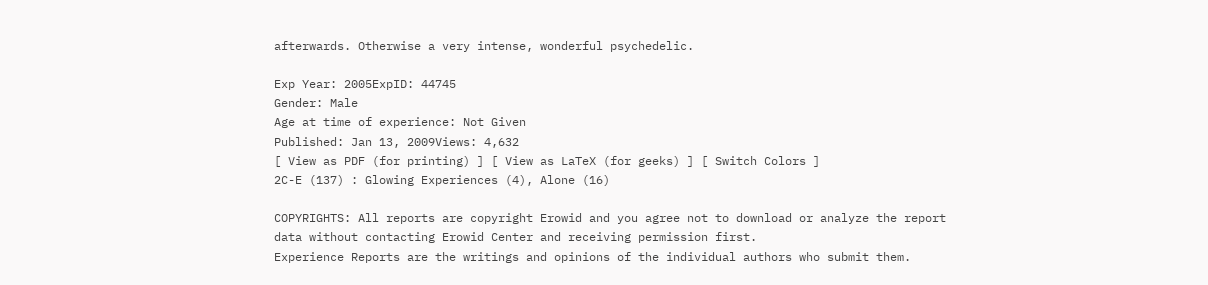afterwards. Otherwise a very intense, wonderful psychedelic.

Exp Year: 2005ExpID: 44745
Gender: Male
Age at time of experience: Not Given
Published: Jan 13, 2009Views: 4,632
[ View as PDF (for printing) ] [ View as LaTeX (for geeks) ] [ Switch Colors ]
2C-E (137) : Glowing Experiences (4), Alone (16)

COPYRIGHTS: All reports are copyright Erowid and you agree not to download or analyze the report data without contacting Erowid Center and receiving permission first.
Experience Reports are the writings and opinions of the individual authors who submit them.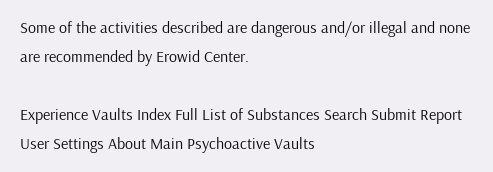Some of the activities described are dangerous and/or illegal and none are recommended by Erowid Center.

Experience Vaults Index Full List of Substances Search Submit Report User Settings About Main Psychoactive Vaults